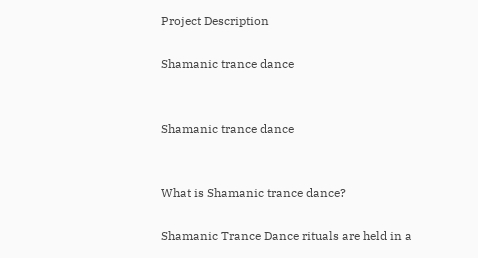Project Description

Shamanic trance dance


Shamanic trance dance


What is Shamanic trance dance?

Shamanic Trance Dance rituals are held in a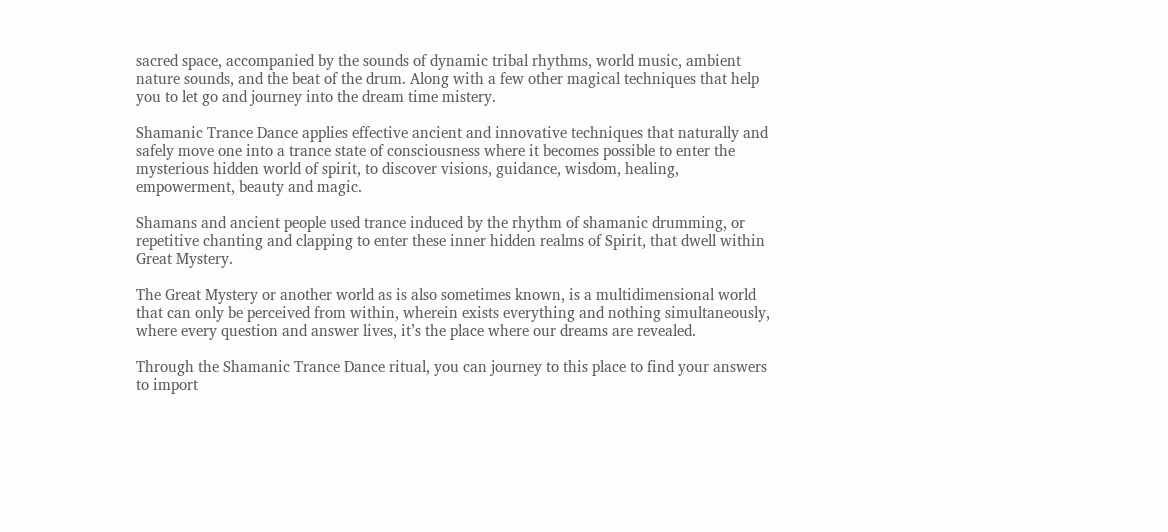sacred space, accompanied by the sounds of dynamic tribal rhythms, world music, ambient nature sounds, and the beat of the drum. Along with a few other magical techniques that help you to let go and journey into the dream time mistery.

Shamanic Trance Dance applies effective ancient and innovative techniques that naturally and safely move one into a trance state of consciousness where it becomes possible to enter the mysterious hidden world of spirit, to discover visions, guidance, wisdom, healing, empowerment, beauty and magic.

Shamans and ancient people used trance induced by the rhythm of shamanic drumming, or repetitive chanting and clapping to enter these inner hidden realms of Spirit, that dwell within Great Mystery.

The Great Mystery or another world as is also sometimes known, is a multidimensional world that can only be perceived from within, wherein exists everything and nothing simultaneously, where every question and answer lives, it’s the place where our dreams are revealed.

Through the Shamanic Trance Dance ritual, you can journey to this place to find your answers to import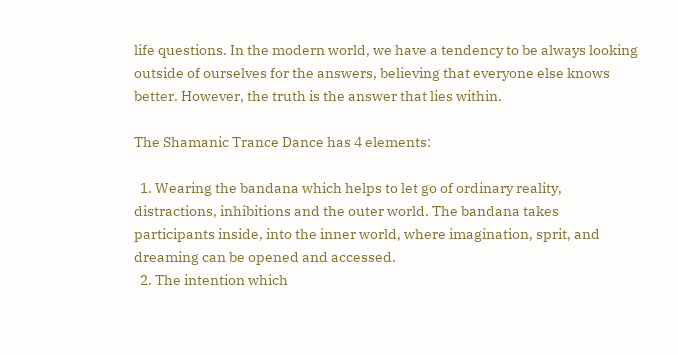life questions. In the modern world, we have a tendency to be always looking outside of ourselves for the answers, believing that everyone else knows better. However, the truth is the answer that lies within.

The Shamanic Trance Dance has 4 elements:

  1. Wearing the bandana which helps to let go of ordinary reality, distractions, inhibitions and the outer world. The bandana takes participants inside, into the inner world, where imagination, sprit, and dreaming can be opened and accessed.
  2. The intention which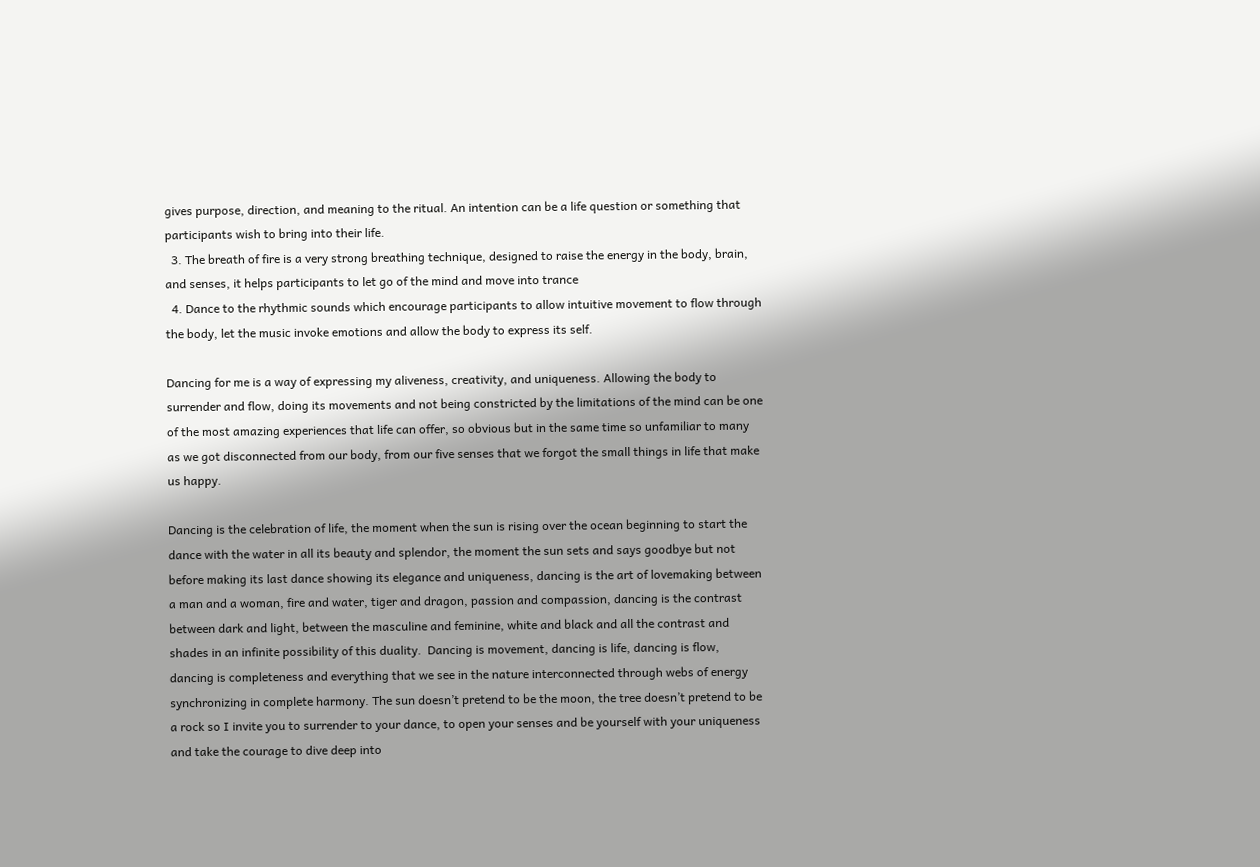gives purpose, direction, and meaning to the ritual. An intention can be a life question or something that participants wish to bring into their life.
  3. The breath of fire is a very strong breathing technique, designed to raise the energy in the body, brain, and senses, it helps participants to let go of the mind and move into trance
  4. Dance to the rhythmic sounds which encourage participants to allow intuitive movement to flow through the body, let the music invoke emotions and allow the body to express its self.

Dancing for me is a way of expressing my aliveness, creativity, and uniqueness. Allowing the body to surrender and flow, doing its movements and not being constricted by the limitations of the mind can be one of the most amazing experiences that life can offer, so obvious but in the same time so unfamiliar to many as we got disconnected from our body, from our five senses that we forgot the small things in life that make us happy.

Dancing is the celebration of life, the moment when the sun is rising over the ocean beginning to start the dance with the water in all its beauty and splendor, the moment the sun sets and says goodbye but not before making its last dance showing its elegance and uniqueness, dancing is the art of lovemaking between a man and a woman, fire and water, tiger and dragon, passion and compassion, dancing is the contrast between dark and light, between the masculine and feminine, white and black and all the contrast and shades in an infinite possibility of this duality.  Dancing is movement, dancing is life, dancing is flow, dancing is completeness and everything that we see in the nature interconnected through webs of energy synchronizing in complete harmony. The sun doesn’t pretend to be the moon, the tree doesn’t pretend to be a rock so I invite you to surrender to your dance, to open your senses and be yourself with your uniqueness and take the courage to dive deep into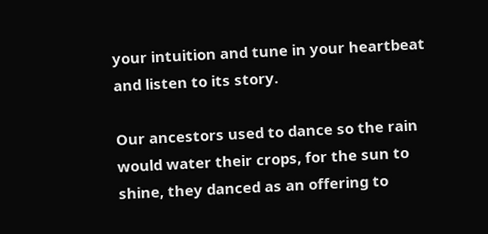your intuition and tune in your heartbeat and listen to its story.

Our ancestors used to dance so the rain would water their crops, for the sun to shine, they danced as an offering to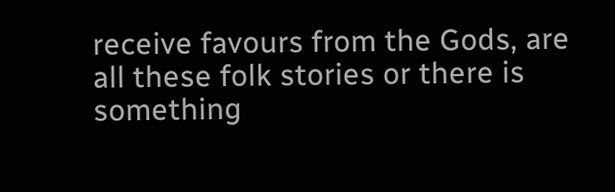receive favours from the Gods, are all these folk stories or there is something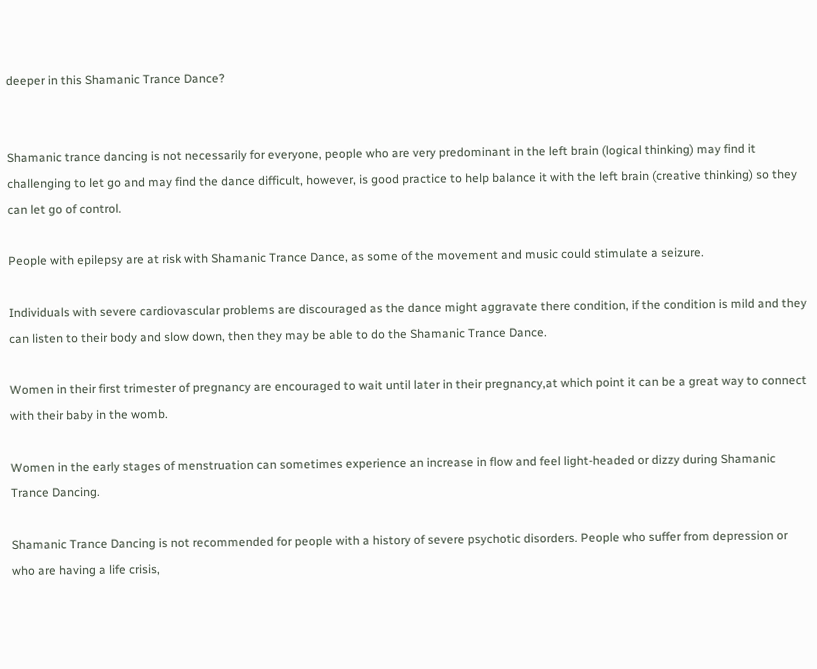deeper in this Shamanic Trance Dance?


Shamanic trance dancing is not necessarily for everyone, people who are very predominant in the left brain (logical thinking) may find it challenging to let go and may find the dance difficult, however, is good practice to help balance it with the left brain (creative thinking) so they can let go of control.

People with epilepsy are at risk with Shamanic Trance Dance, as some of the movement and music could stimulate a seizure.

Individuals with severe cardiovascular problems are discouraged as the dance might aggravate there condition, if the condition is mild and they can listen to their body and slow down, then they may be able to do the Shamanic Trance Dance.

Women in their first trimester of pregnancy are encouraged to wait until later in their pregnancy,at which point it can be a great way to connect with their baby in the womb.

Women in the early stages of menstruation can sometimes experience an increase in flow and feel light-headed or dizzy during Shamanic Trance Dancing.

Shamanic Trance Dancing is not recommended for people with a history of severe psychotic disorders. People who suffer from depression or who are having a life crisis,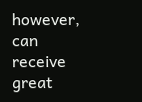however, can receive great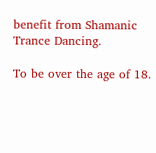benefit from Shamanic Trance Dancing.

To be over the age of 18.